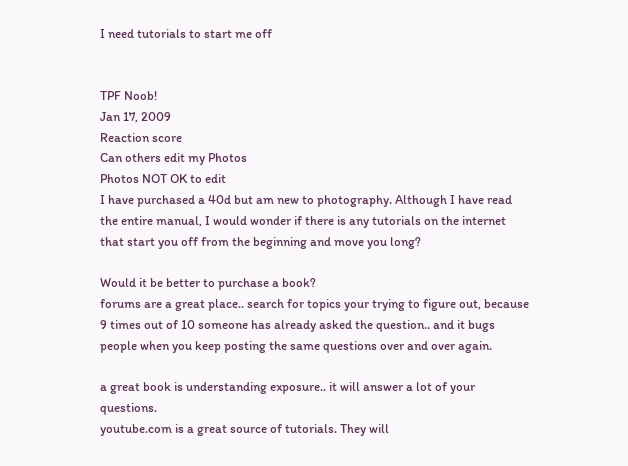I need tutorials to start me off


TPF Noob!
Jan 17, 2009
Reaction score
Can others edit my Photos
Photos NOT OK to edit
I have purchased a 40d but am new to photography. Although I have read the entire manual, I would wonder if there is any tutorials on the internet that start you off from the beginning and move you long?

Would it be better to purchase a book?
forums are a great place.. search for topics your trying to figure out, because 9 times out of 10 someone has already asked the question.. and it bugs people when you keep posting the same questions over and over again.

a great book is understanding exposure.. it will answer a lot of your questions.
youtube.com is a great source of tutorials. They will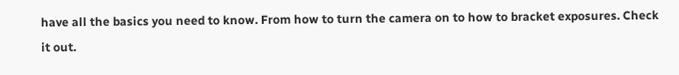have all the basics you need to know. From how to turn the camera on to how to bracket exposures. Check it out.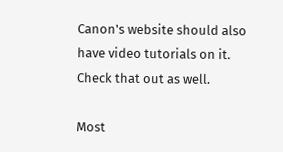Canon's website should also have video tutorials on it. Check that out as well.

Most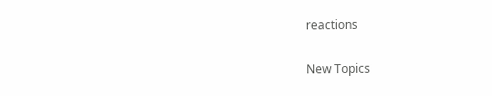reactions

New Topics